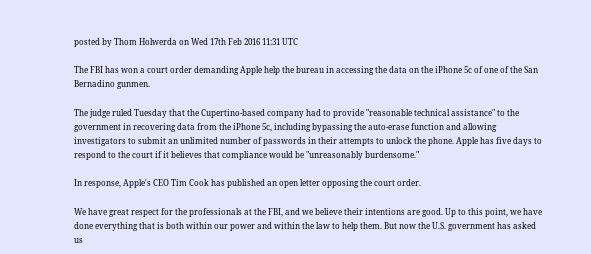posted by Thom Holwerda on Wed 17th Feb 2016 11:31 UTC

The FBI has won a court order demanding Apple help the bureau in accessing the data on the iPhone 5c of one of the San Bernadino gunmen.

The judge ruled Tuesday that the Cupertino-based company had to provide "reasonable technical assistance" to the government in recovering data from the iPhone 5c, including bypassing the auto-erase function and allowing investigators to submit an unlimited number of passwords in their attempts to unlock the phone. Apple has five days to respond to the court if it believes that compliance would be "unreasonably burdensome."

In response, Apple's CEO Tim Cook has published an open letter opposing the court order.

We have great respect for the professionals at the FBI, and we believe their intentions are good. Up to this point, we have done everything that is both within our power and within the law to help them. But now the U.S. government has asked us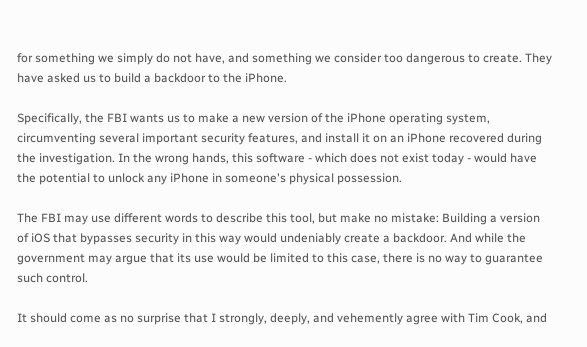for something we simply do not have, and something we consider too dangerous to create. They have asked us to build a backdoor to the iPhone.

Specifically, the FBI wants us to make a new version of the iPhone operating system, circumventing several important security features, and install it on an iPhone recovered during the investigation. In the wrong hands, this software - which does not exist today - would have the potential to unlock any iPhone in someone's physical possession.

The FBI may use different words to describe this tool, but make no mistake: Building a version of iOS that bypasses security in this way would undeniably create a backdoor. And while the government may argue that its use would be limited to this case, there is no way to guarantee such control.

It should come as no surprise that I strongly, deeply, and vehemently agree with Tim Cook, and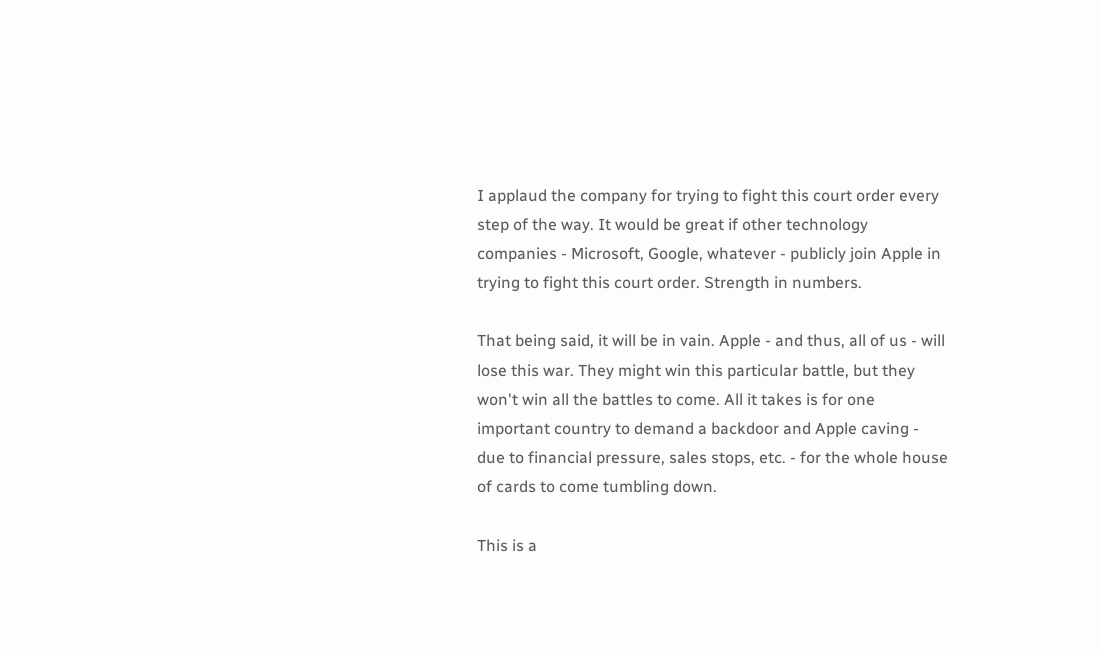I applaud the company for trying to fight this court order every step of the way. It would be great if other technology companies - Microsoft, Google, whatever - publicly join Apple in trying to fight this court order. Strength in numbers.

That being said, it will be in vain. Apple - and thus, all of us - will lose this war. They might win this particular battle, but they won't win all the battles to come. All it takes is for one important country to demand a backdoor and Apple caving - due to financial pressure, sales stops, etc. - for the whole house of cards to come tumbling down.

This is a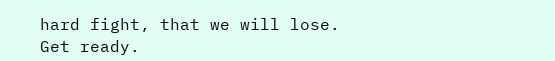hard fight, that we will lose. Get ready.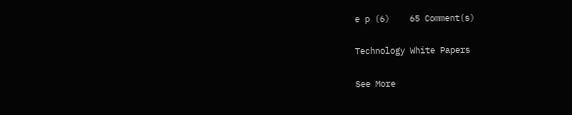e p (6)    65 Comment(s)

Technology White Papers

See More